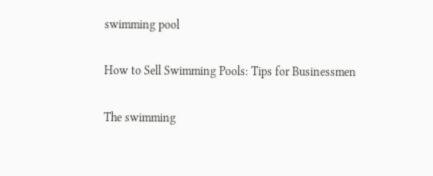swimming pool

How to Sell Swimming Pools: Tips for Businessmen

The swimming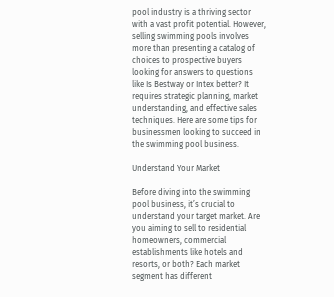pool industry is a thriving sector with a vast profit potential. However, selling swimming pools involves more than presenting a catalog of choices to prospective buyers looking for answers to questions like Is Bestway or Intex better? It requires strategic planning, market understanding, and effective sales techniques. Here are some tips for businessmen looking to succeed in the swimming pool business.

Understand Your Market

Before diving into the swimming pool business, it’s crucial to understand your target market. Are you aiming to sell to residential homeowners, commercial establishments like hotels and resorts, or both? Each market segment has different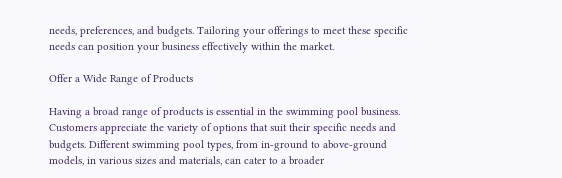needs, preferences, and budgets. Tailoring your offerings to meet these specific needs can position your business effectively within the market.

Offer a Wide Range of Products

Having a broad range of products is essential in the swimming pool business. Customers appreciate the variety of options that suit their specific needs and budgets. Different swimming pool types, from in-ground to above-ground models, in various sizes and materials, can cater to a broader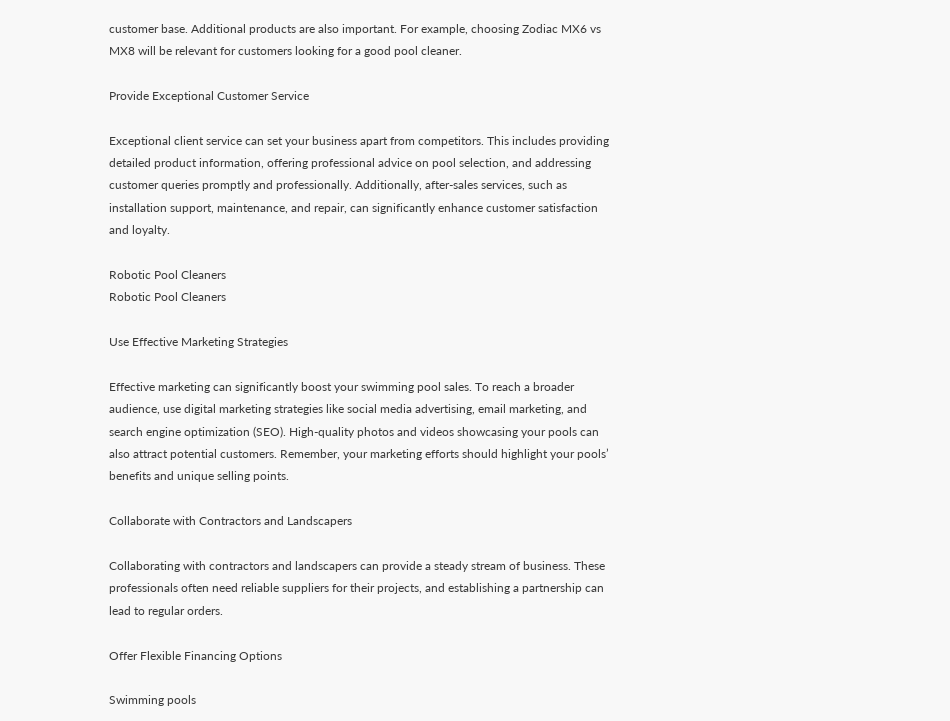customer base. Additional products are also important. For example, choosing Zodiac MX6 vs MX8 will be relevant for customers looking for a good pool cleaner.

Provide Exceptional Customer Service

Exceptional client service can set your business apart from competitors. This includes providing detailed product information, offering professional advice on pool selection, and addressing customer queries promptly and professionally. Additionally, after-sales services, such as installation support, maintenance, and repair, can significantly enhance customer satisfaction and loyalty.

Robotic Pool Cleaners
Robotic Pool Cleaners

Use Effective Marketing Strategies

Effective marketing can significantly boost your swimming pool sales. To reach a broader audience, use digital marketing strategies like social media advertising, email marketing, and search engine optimization (SEO). High-quality photos and videos showcasing your pools can also attract potential customers. Remember, your marketing efforts should highlight your pools’ benefits and unique selling points.

Collaborate with Contractors and Landscapers

Collaborating with contractors and landscapers can provide a steady stream of business. These professionals often need reliable suppliers for their projects, and establishing a partnership can lead to regular orders.

Offer Flexible Financing Options

Swimming pools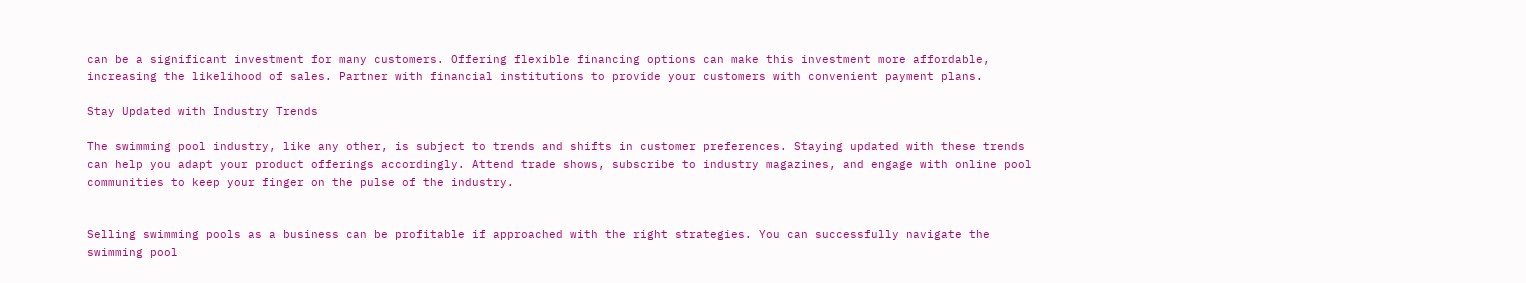can be a significant investment for many customers. Offering flexible financing options can make this investment more affordable, increasing the likelihood of sales. Partner with financial institutions to provide your customers with convenient payment plans.

Stay Updated with Industry Trends

The swimming pool industry, like any other, is subject to trends and shifts in customer preferences. Staying updated with these trends can help you adapt your product offerings accordingly. Attend trade shows, subscribe to industry magazines, and engage with online pool communities to keep your finger on the pulse of the industry.


Selling swimming pools as a business can be profitable if approached with the right strategies. You can successfully navigate the swimming pool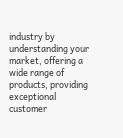industry by understanding your market, offering a wide range of products, providing exceptional customer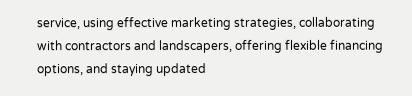service, using effective marketing strategies, collaborating with contractors and landscapers, offering flexible financing options, and staying updated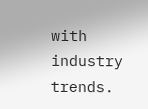with industry trends.